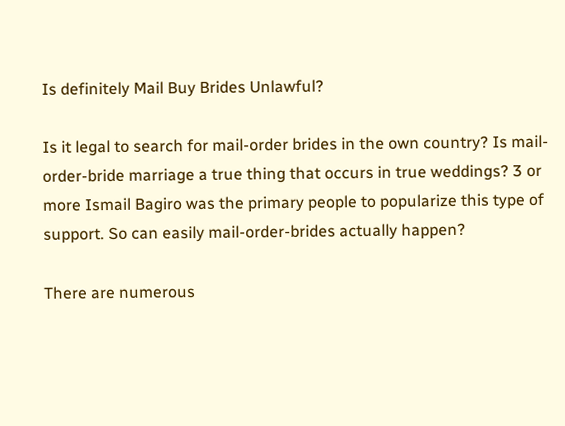Is definitely Mail Buy Brides Unlawful?

Is it legal to search for mail-order brides in the own country? Is mail-order-bride marriage a true thing that occurs in true weddings? 3 or more Ismail Bagiro was the primary people to popularize this type of support. So can easily mail-order-brides actually happen?

There are numerous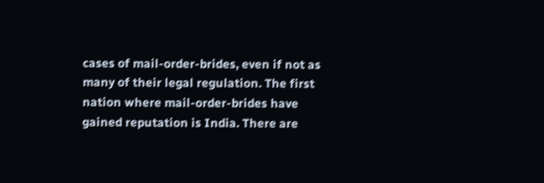cases of mail-order-brides, even if not as many of their legal regulation. The first nation where mail-order-brides have gained reputation is India. There are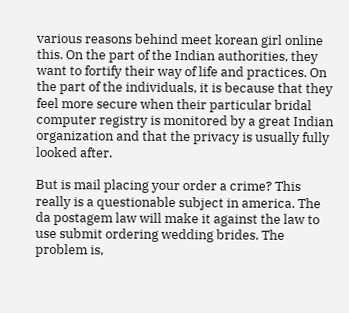various reasons behind meet korean girl online this. On the part of the Indian authorities, they want to fortify their way of life and practices. On the part of the individuals, it is because that they feel more secure when their particular bridal computer registry is monitored by a great Indian organization and that the privacy is usually fully looked after.

But is mail placing your order a crime? This really is a questionable subject in america. The da postagem law will make it against the law to use submit ordering wedding brides. The problem is,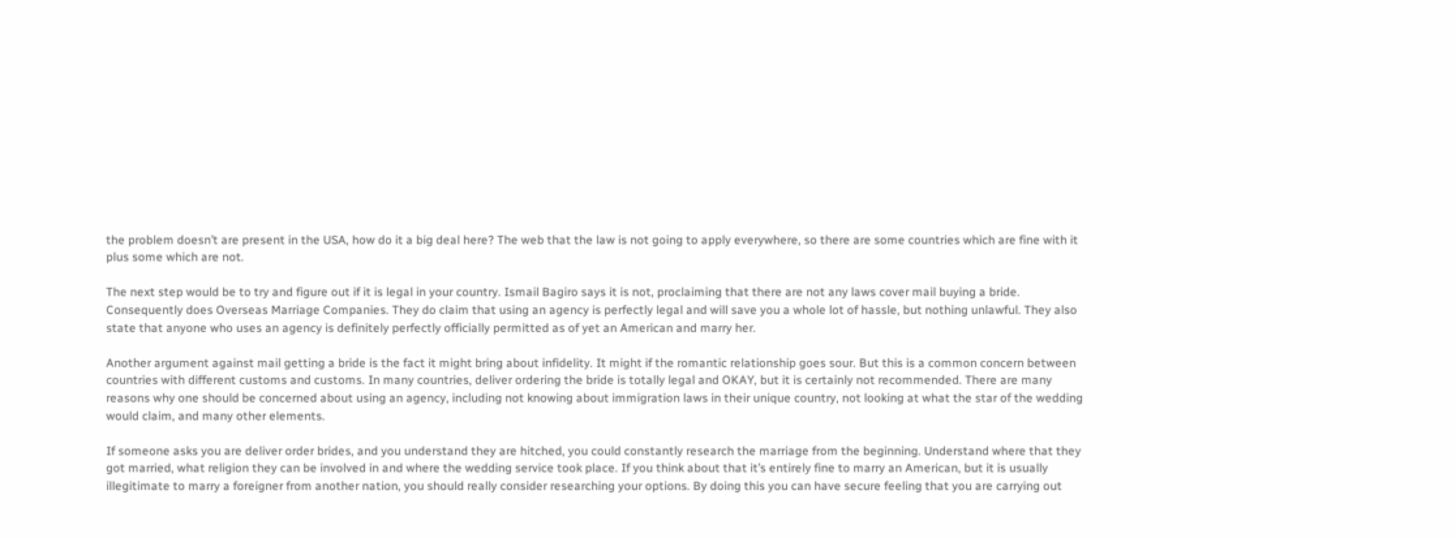the problem doesn’t are present in the USA, how do it a big deal here? The web that the law is not going to apply everywhere, so there are some countries which are fine with it plus some which are not.

The next step would be to try and figure out if it is legal in your country. Ismail Bagiro says it is not, proclaiming that there are not any laws cover mail buying a bride. Consequently does Overseas Marriage Companies. They do claim that using an agency is perfectly legal and will save you a whole lot of hassle, but nothing unlawful. They also state that anyone who uses an agency is definitely perfectly officially permitted as of yet an American and marry her.

Another argument against mail getting a bride is the fact it might bring about infidelity. It might if the romantic relationship goes sour. But this is a common concern between countries with different customs and customs. In many countries, deliver ordering the bride is totally legal and OKAY, but it is certainly not recommended. There are many reasons why one should be concerned about using an agency, including not knowing about immigration laws in their unique country, not looking at what the star of the wedding would claim, and many other elements.

If someone asks you are deliver order brides, and you understand they are hitched, you could constantly research the marriage from the beginning. Understand where that they got married, what religion they can be involved in and where the wedding service took place. If you think about that it’s entirely fine to marry an American, but it is usually illegitimate to marry a foreigner from another nation, you should really consider researching your options. By doing this you can have secure feeling that you are carrying out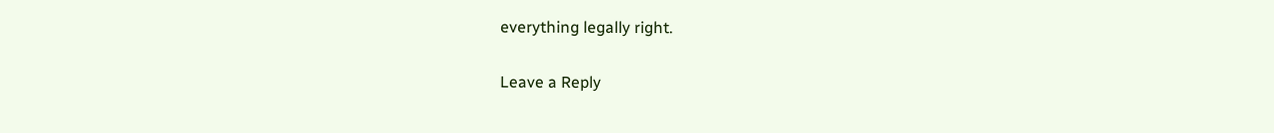everything legally right.

Leave a Reply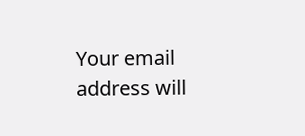Your email address will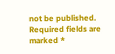not be published. Required fields are marked *